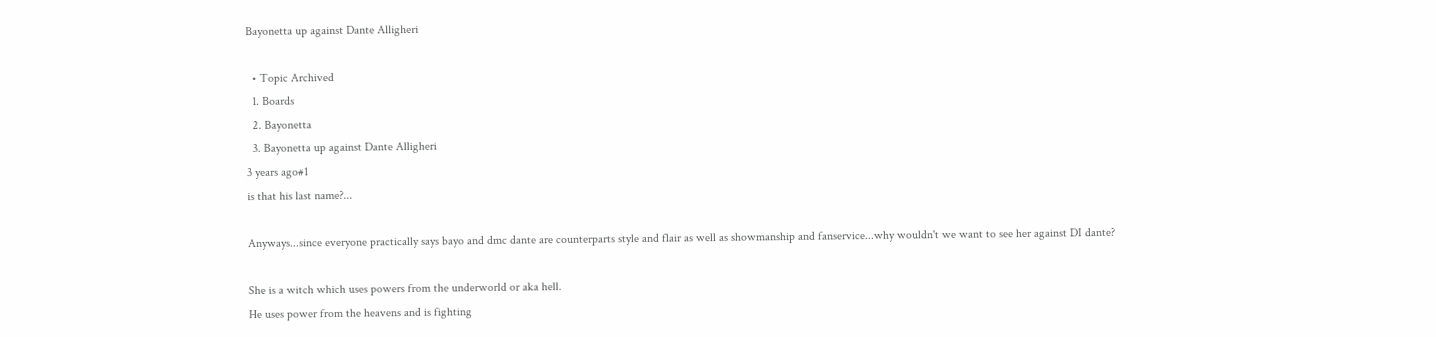Bayonetta up against Dante Alligheri

  • Topic Archived
  1. Boards
  2. Bayonetta
  3. Bayonetta up against Dante Alligheri
3 years ago#1
is that his last name?...

Anyways...since everyone practically says bayo and dmc dante are counterparts style and flair as well as showmanship and fanservice...why wouldn't we want to see her against DI dante?

She is a witch which uses powers from the underworld or aka hell.
He uses power from the heavens and is fighting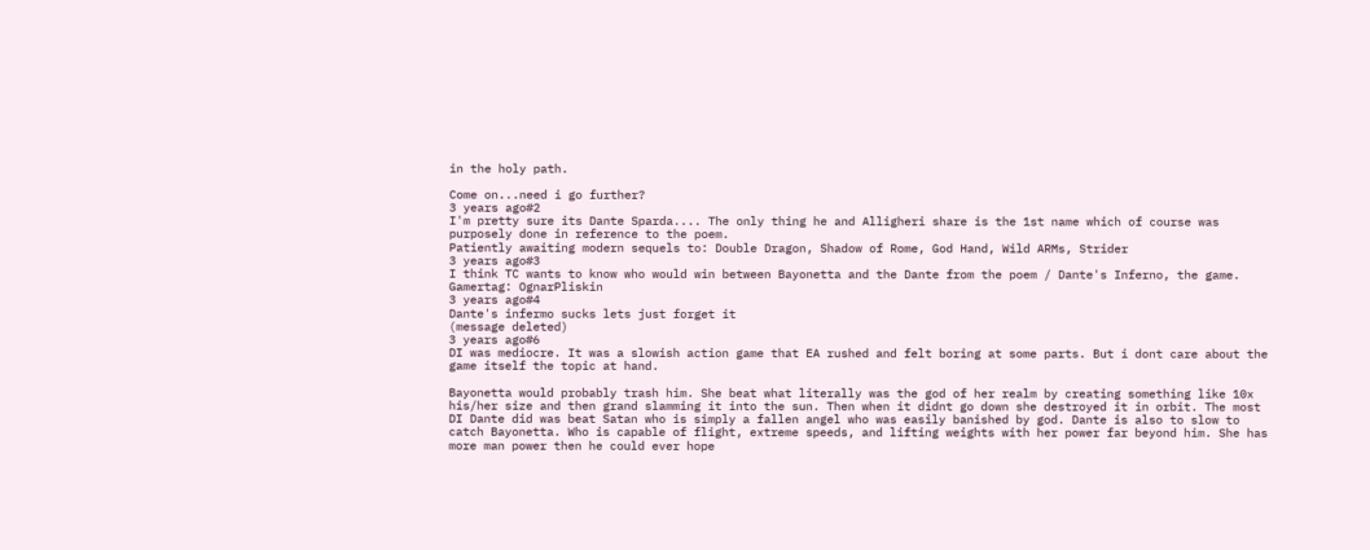in the holy path.

Come on...need i go further?
3 years ago#2
I'm pretty sure its Dante Sparda.... The only thing he and Alligheri share is the 1st name which of course was purposely done in reference to the poem.
Patiently awaiting modern sequels to: Double Dragon, Shadow of Rome, God Hand, Wild ARMs, Strider
3 years ago#3
I think TC wants to know who would win between Bayonetta and the Dante from the poem / Dante's Inferno, the game.
Gamertag: OgnarPliskin
3 years ago#4
Dante's infermo sucks lets just forget it
(message deleted)
3 years ago#6
DI was mediocre. It was a slowish action game that EA rushed and felt boring at some parts. But i dont care about the game itself the topic at hand.

Bayonetta would probably trash him. She beat what literally was the god of her realm by creating something like 10x his/her size and then grand slamming it into the sun. Then when it didnt go down she destroyed it in orbit. The most DI Dante did was beat Satan who is simply a fallen angel who was easily banished by god. Dante is also to slow to catch Bayonetta. Who is capable of flight, extreme speeds, and lifting weights with her power far beyond him. She has more man power then he could ever hope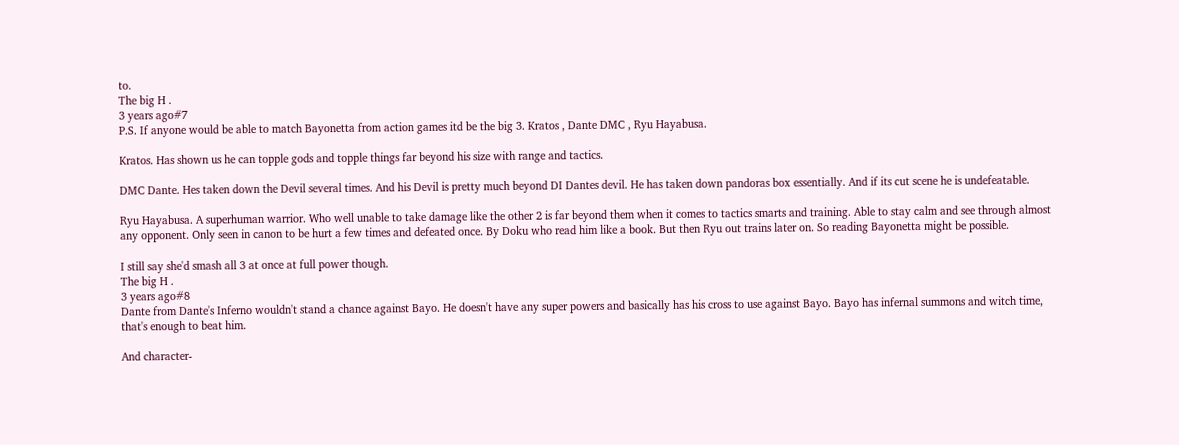to.
The big H .
3 years ago#7
P.S. If anyone would be able to match Bayonetta from action games itd be the big 3. Kratos , Dante DMC , Ryu Hayabusa.

Kratos. Has shown us he can topple gods and topple things far beyond his size with range and tactics.

DMC Dante. Hes taken down the Devil several times. And his Devil is pretty much beyond DI Dantes devil. He has taken down pandoras box essentially. And if its cut scene he is undefeatable.

Ryu Hayabusa. A superhuman warrior. Who well unable to take damage like the other 2 is far beyond them when it comes to tactics smarts and training. Able to stay calm and see through almost any opponent. Only seen in canon to be hurt a few times and defeated once. By Doku who read him like a book. But then Ryu out trains later on. So reading Bayonetta might be possible.

I still say she'd smash all 3 at once at full power though.
The big H .
3 years ago#8
Dante from Dante's Inferno wouldn't stand a chance against Bayo. He doesn't have any super powers and basically has his cross to use against Bayo. Bayo has infernal summons and witch time, that's enough to beat him.

And character-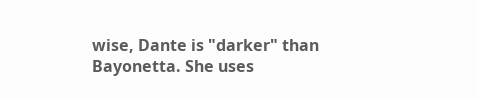wise, Dante is "darker" than Bayonetta. She uses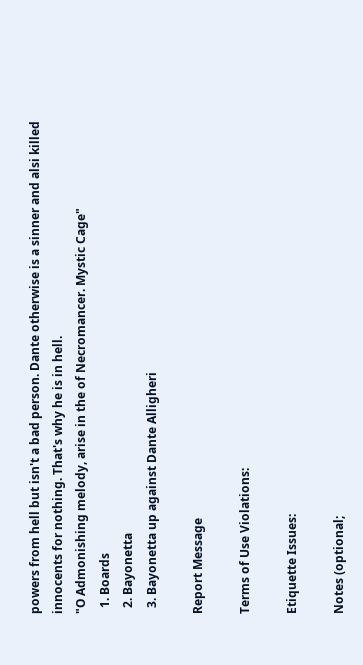powers from hell but isn't a bad person. Dante otherwise is a sinner and alsi killed innocents for nothing. That's why he is in hell.
"O Admonishing melody, arise in the of Necromancer. Mystic Cage"
  1. Boards
  2. Bayonetta
  3. Bayonetta up against Dante Alligheri

Report Message

Terms of Use Violations:

Etiquette Issues:

Notes (optional;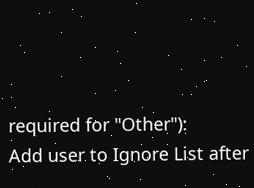required for "Other"):
Add user to Ignore List after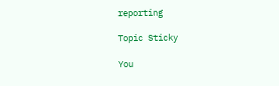reporting

Topic Sticky

You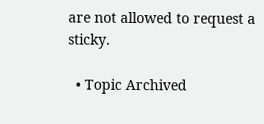are not allowed to request a sticky.

  • Topic Archived